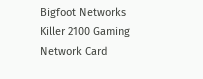Bigfoot Networks Killer 2100 Gaming Network Card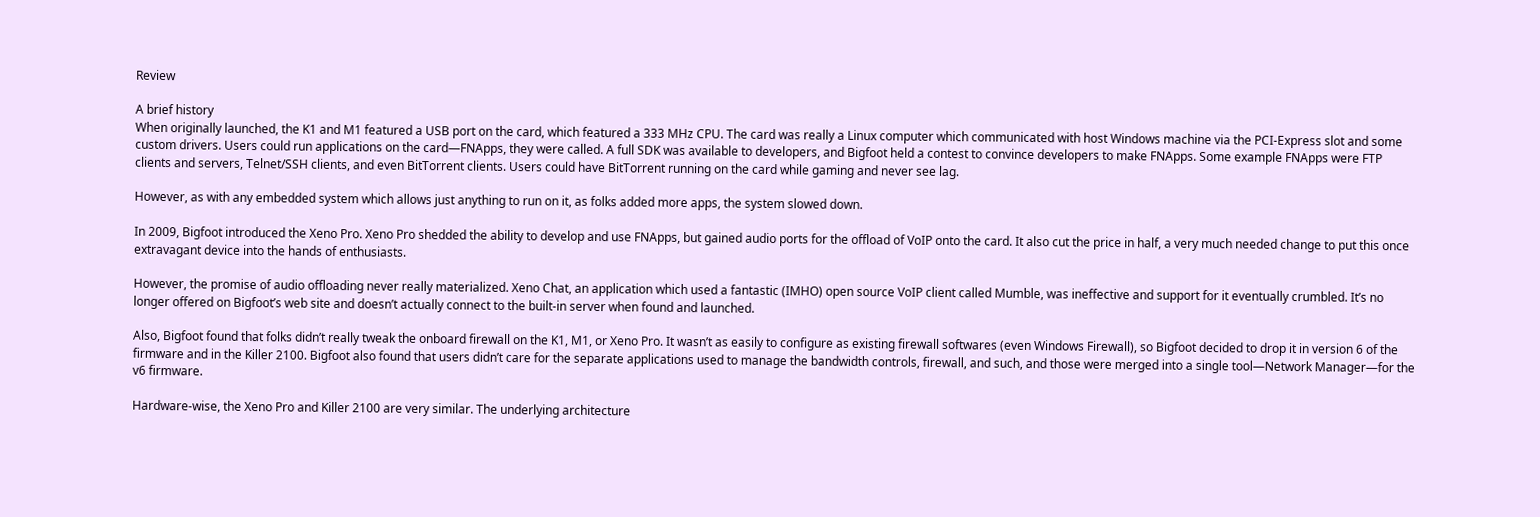Review

A brief history
When originally launched, the K1 and M1 featured a USB port on the card, which featured a 333 MHz CPU. The card was really a Linux computer which communicated with host Windows machine via the PCI-Express slot and some custom drivers. Users could run applications on the card—FNApps, they were called. A full SDK was available to developers, and Bigfoot held a contest to convince developers to make FNApps. Some example FNApps were FTP clients and servers, Telnet/SSH clients, and even BitTorrent clients. Users could have BitTorrent running on the card while gaming and never see lag.

However, as with any embedded system which allows just anything to run on it, as folks added more apps, the system slowed down.

In 2009, Bigfoot introduced the Xeno Pro. Xeno Pro shedded the ability to develop and use FNApps, but gained audio ports for the offload of VoIP onto the card. It also cut the price in half, a very much needed change to put this once extravagant device into the hands of enthusiasts.

However, the promise of audio offloading never really materialized. Xeno Chat, an application which used a fantastic (IMHO) open source VoIP client called Mumble, was ineffective and support for it eventually crumbled. It’s no longer offered on Bigfoot’s web site and doesn’t actually connect to the built-in server when found and launched.

Also, Bigfoot found that folks didn’t really tweak the onboard firewall on the K1, M1, or Xeno Pro. It wasn’t as easily to configure as existing firewall softwares (even Windows Firewall), so Bigfoot decided to drop it in version 6 of the firmware and in the Killer 2100. Bigfoot also found that users didn’t care for the separate applications used to manage the bandwidth controls, firewall, and such, and those were merged into a single tool—Network Manager—for the v6 firmware.

Hardware-wise, the Xeno Pro and Killer 2100 are very similar. The underlying architecture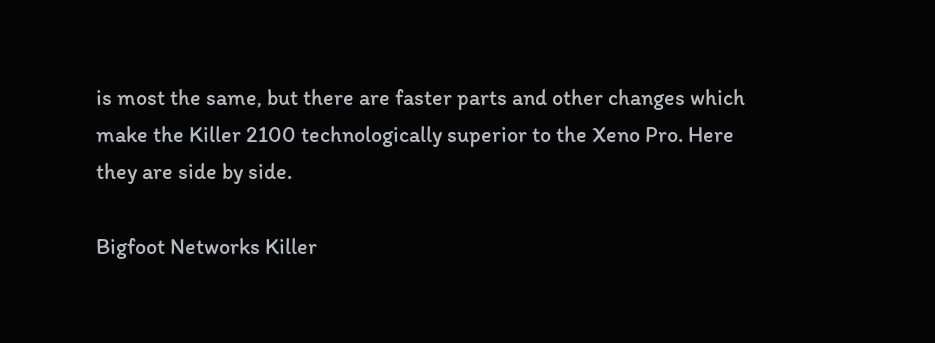is most the same, but there are faster parts and other changes which make the Killer 2100 technologically superior to the Xeno Pro. Here they are side by side.

Bigfoot Networks Killer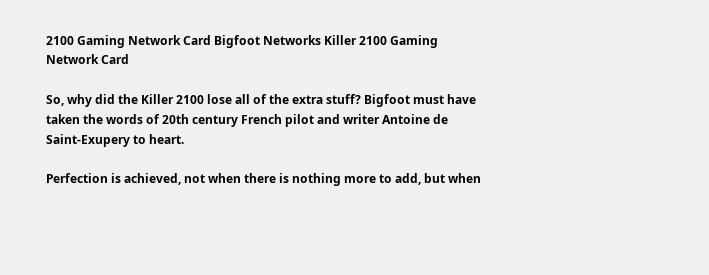2100 Gaming Network Card Bigfoot Networks Killer 2100 Gaming Network Card

So, why did the Killer 2100 lose all of the extra stuff? Bigfoot must have taken the words of 20th century French pilot and writer Antoine de Saint-Exupery to heart.

Perfection is achieved, not when there is nothing more to add, but when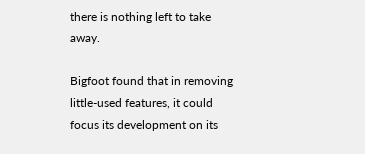there is nothing left to take away.

Bigfoot found that in removing little-used features, it could focus its development on its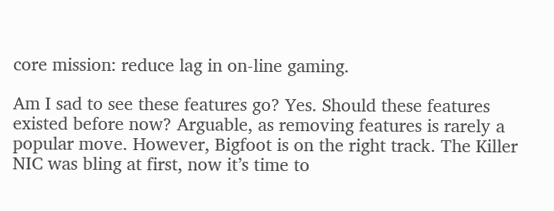core mission: reduce lag in on-line gaming.

Am I sad to see these features go? Yes. Should these features existed before now? Arguable, as removing features is rarely a popular move. However, Bigfoot is on the right track. The Killer NIC was bling at first, now it’s time to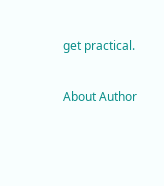get practical.

About Author